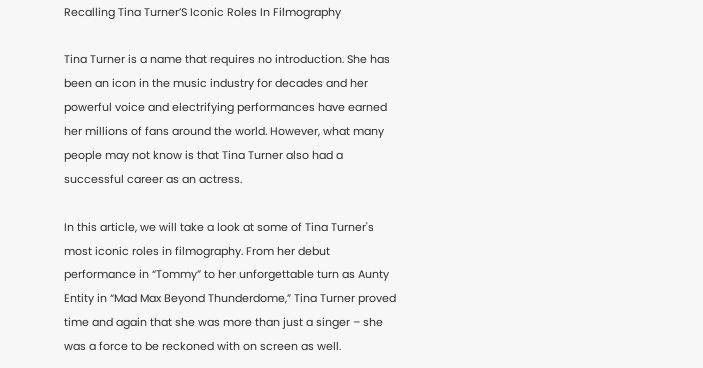Recalling Tina Turner’S Iconic Roles In Filmography

Tina Turner is a name that requires no introduction. She has been an icon in the music industry for decades and her powerful voice and electrifying performances have earned her millions of fans around the world. However, what many people may not know is that Tina Turner also had a successful career as an actress.

In this article, we will take a look at some of Tina Turner's most iconic roles in filmography. From her debut performance in “Tommy” to her unforgettable turn as Aunty Entity in “Mad Max Beyond Thunderdome,” Tina Turner proved time and again that she was more than just a singer – she was a force to be reckoned with on screen as well.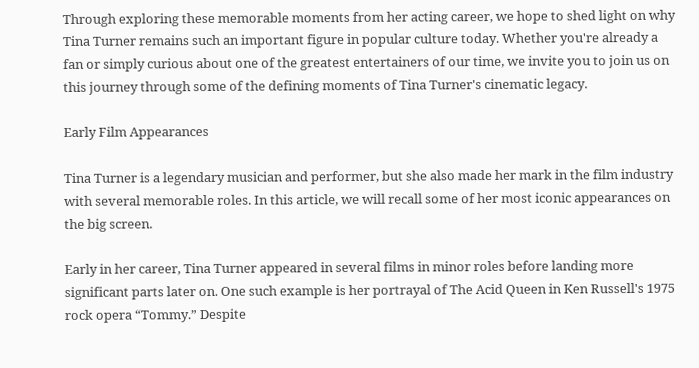Through exploring these memorable moments from her acting career, we hope to shed light on why Tina Turner remains such an important figure in popular culture today. Whether you're already a fan or simply curious about one of the greatest entertainers of our time, we invite you to join us on this journey through some of the defining moments of Tina Turner's cinematic legacy.

Early Film Appearances

Tina Turner is a legendary musician and performer, but she also made her mark in the film industry with several memorable roles. In this article, we will recall some of her most iconic appearances on the big screen.

Early in her career, Tina Turner appeared in several films in minor roles before landing more significant parts later on. One such example is her portrayal of The Acid Queen in Ken Russell's 1975 rock opera “Tommy.” Despite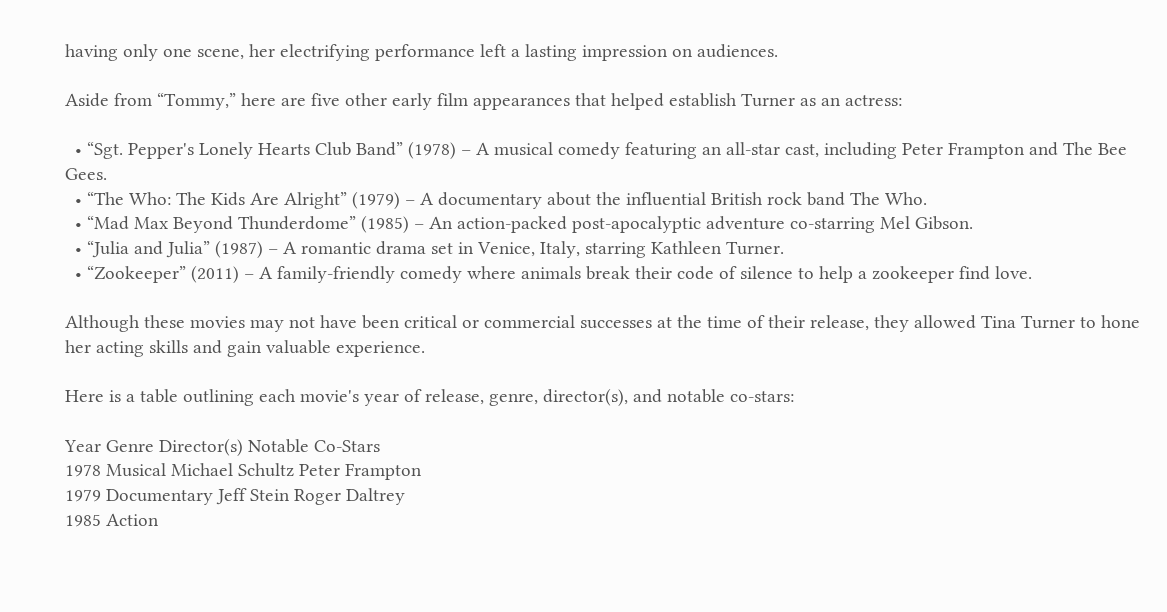having only one scene, her electrifying performance left a lasting impression on audiences.

Aside from “Tommy,” here are five other early film appearances that helped establish Turner as an actress:

  • “Sgt. Pepper's Lonely Hearts Club Band” (1978) – A musical comedy featuring an all-star cast, including Peter Frampton and The Bee Gees.
  • “The Who: The Kids Are Alright” (1979) – A documentary about the influential British rock band The Who.
  • “Mad Max Beyond Thunderdome” (1985) – An action-packed post-apocalyptic adventure co-starring Mel Gibson.
  • “Julia and Julia” (1987) – A romantic drama set in Venice, Italy, starring Kathleen Turner.
  • “Zookeeper” (2011) – A family-friendly comedy where animals break their code of silence to help a zookeeper find love.

Although these movies may not have been critical or commercial successes at the time of their release, they allowed Tina Turner to hone her acting skills and gain valuable experience.

Here is a table outlining each movie's year of release, genre, director(s), and notable co-stars:

Year Genre Director(s) Notable Co-Stars
1978 Musical Michael Schultz Peter Frampton
1979 Documentary Jeff Stein Roger Daltrey
1985 Action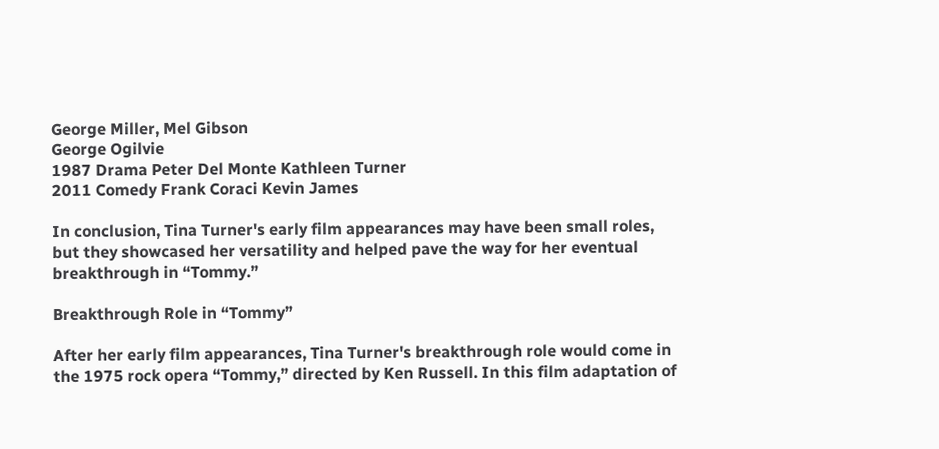George Miller, Mel Gibson
George Ogilvie
1987 Drama Peter Del Monte Kathleen Turner
2011 Comedy Frank Coraci Kevin James

In conclusion, Tina Turner's early film appearances may have been small roles, but they showcased her versatility and helped pave the way for her eventual breakthrough in “Tommy.”

Breakthrough Role in “Tommy”

After her early film appearances, Tina Turner's breakthrough role would come in the 1975 rock opera “Tommy,” directed by Ken Russell. In this film adaptation of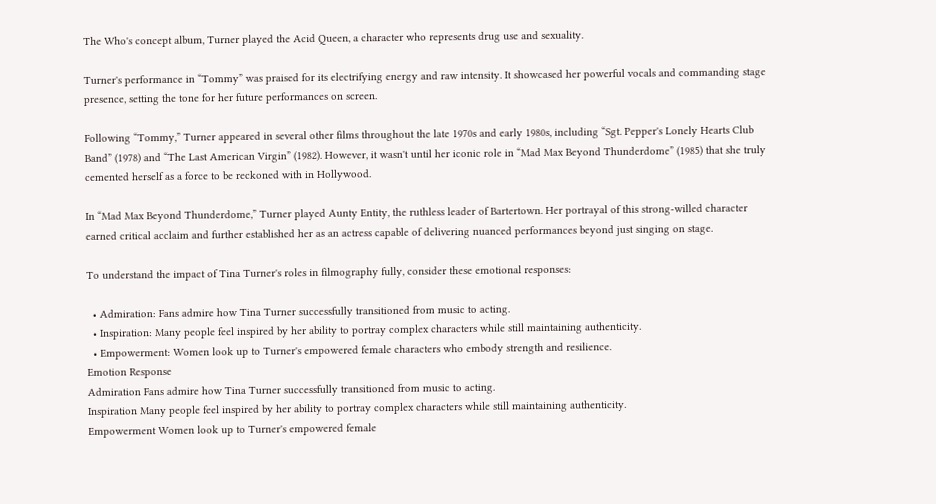The Who's concept album, Turner played the Acid Queen, a character who represents drug use and sexuality.

Turner's performance in “Tommy” was praised for its electrifying energy and raw intensity. It showcased her powerful vocals and commanding stage presence, setting the tone for her future performances on screen.

Following “Tommy,” Turner appeared in several other films throughout the late 1970s and early 1980s, including “Sgt. Pepper's Lonely Hearts Club Band” (1978) and “The Last American Virgin” (1982). However, it wasn't until her iconic role in “Mad Max Beyond Thunderdome” (1985) that she truly cemented herself as a force to be reckoned with in Hollywood.

In “Mad Max Beyond Thunderdome,” Turner played Aunty Entity, the ruthless leader of Bartertown. Her portrayal of this strong-willed character earned critical acclaim and further established her as an actress capable of delivering nuanced performances beyond just singing on stage.

To understand the impact of Tina Turner's roles in filmography fully, consider these emotional responses:

  • Admiration: Fans admire how Tina Turner successfully transitioned from music to acting.
  • Inspiration: Many people feel inspired by her ability to portray complex characters while still maintaining authenticity.
  • Empowerment: Women look up to Turner's empowered female characters who embody strength and resilience.
Emotion Response
Admiration Fans admire how Tina Turner successfully transitioned from music to acting.
Inspiration Many people feel inspired by her ability to portray complex characters while still maintaining authenticity.
Empowerment Women look up to Turner's empowered female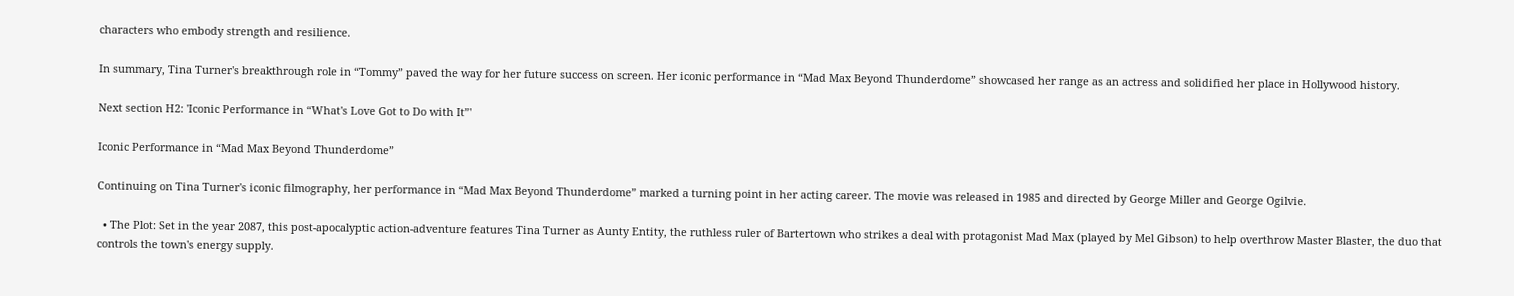characters who embody strength and resilience.

In summary, Tina Turner's breakthrough role in “Tommy” paved the way for her future success on screen. Her iconic performance in “Mad Max Beyond Thunderdome” showcased her range as an actress and solidified her place in Hollywood history.

Next section H2: 'Iconic Performance in “What's Love Got to Do with It”'

Iconic Performance in “Mad Max Beyond Thunderdome”

Continuing on Tina Turner's iconic filmography, her performance in “Mad Max Beyond Thunderdome” marked a turning point in her acting career. The movie was released in 1985 and directed by George Miller and George Ogilvie.

  • The Plot: Set in the year 2087, this post-apocalyptic action-adventure features Tina Turner as Aunty Entity, the ruthless ruler of Bartertown who strikes a deal with protagonist Mad Max (played by Mel Gibson) to help overthrow Master Blaster, the duo that controls the town's energy supply.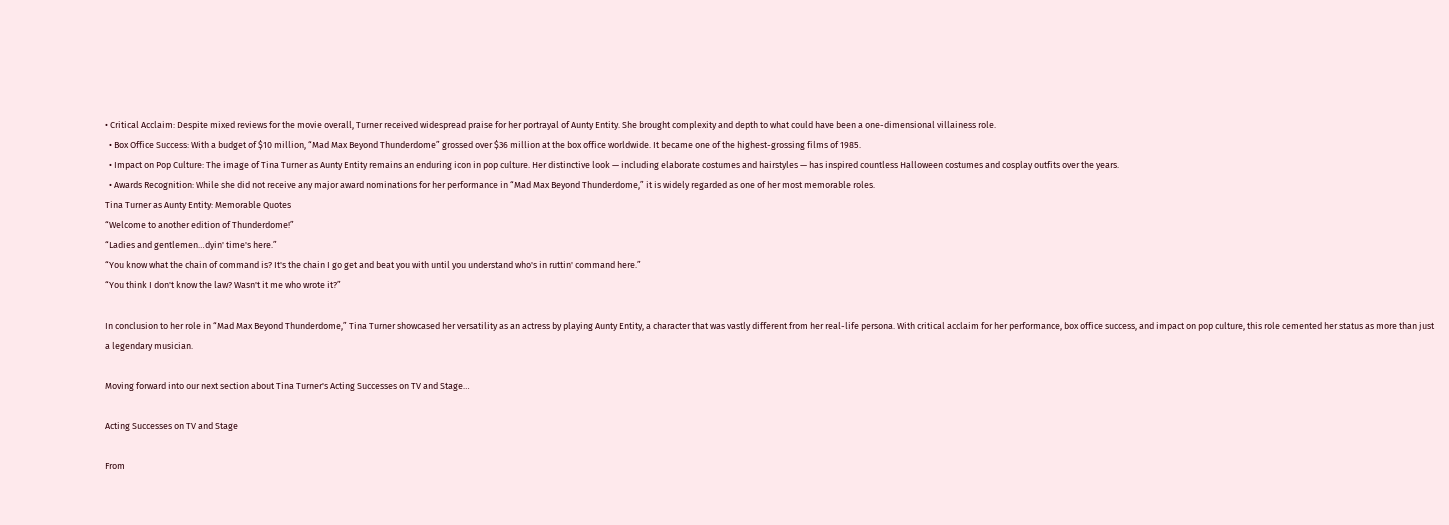• Critical Acclaim: Despite mixed reviews for the movie overall, Turner received widespread praise for her portrayal of Aunty Entity. She brought complexity and depth to what could have been a one-dimensional villainess role.
  • Box Office Success: With a budget of $10 million, “Mad Max Beyond Thunderdome” grossed over $36 million at the box office worldwide. It became one of the highest-grossing films of 1985.
  • Impact on Pop Culture: The image of Tina Turner as Aunty Entity remains an enduring icon in pop culture. Her distinctive look — including elaborate costumes and hairstyles — has inspired countless Halloween costumes and cosplay outfits over the years.
  • Awards Recognition: While she did not receive any major award nominations for her performance in “Mad Max Beyond Thunderdome,” it is widely regarded as one of her most memorable roles.
Tina Turner as Aunty Entity: Memorable Quotes
“Welcome to another edition of Thunderdome!”
“Ladies and gentlemen…dyin' time's here.”
“You know what the chain of command is? It's the chain I go get and beat you with until you understand who's in ruttin' command here.”
“You think I don't know the law? Wasn't it me who wrote it?”

In conclusion to her role in “Mad Max Beyond Thunderdome,” Tina Turner showcased her versatility as an actress by playing Aunty Entity, a character that was vastly different from her real-life persona. With critical acclaim for her performance, box office success, and impact on pop culture, this role cemented her status as more than just a legendary musician.

Moving forward into our next section about Tina Turner's Acting Successes on TV and Stage…

Acting Successes on TV and Stage

From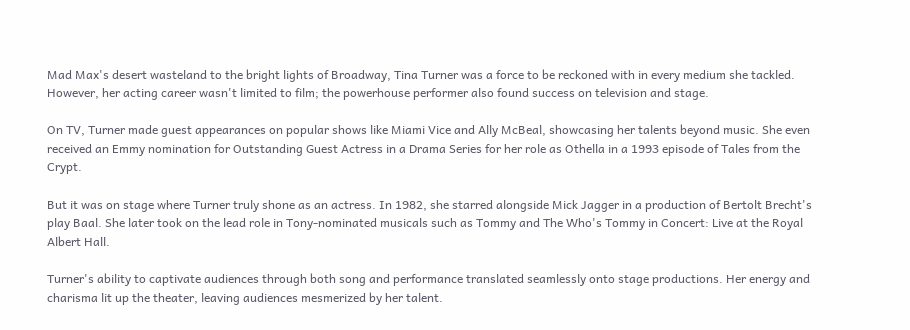Mad Max's desert wasteland to the bright lights of Broadway, Tina Turner was a force to be reckoned with in every medium she tackled. However, her acting career wasn't limited to film; the powerhouse performer also found success on television and stage.

On TV, Turner made guest appearances on popular shows like Miami Vice and Ally McBeal, showcasing her talents beyond music. She even received an Emmy nomination for Outstanding Guest Actress in a Drama Series for her role as Othella in a 1993 episode of Tales from the Crypt.

But it was on stage where Turner truly shone as an actress. In 1982, she starred alongside Mick Jagger in a production of Bertolt Brecht's play Baal. She later took on the lead role in Tony-nominated musicals such as Tommy and The Who's Tommy in Concert: Live at the Royal Albert Hall.

Turner's ability to captivate audiences through both song and performance translated seamlessly onto stage productions. Her energy and charisma lit up the theater, leaving audiences mesmerized by her talent.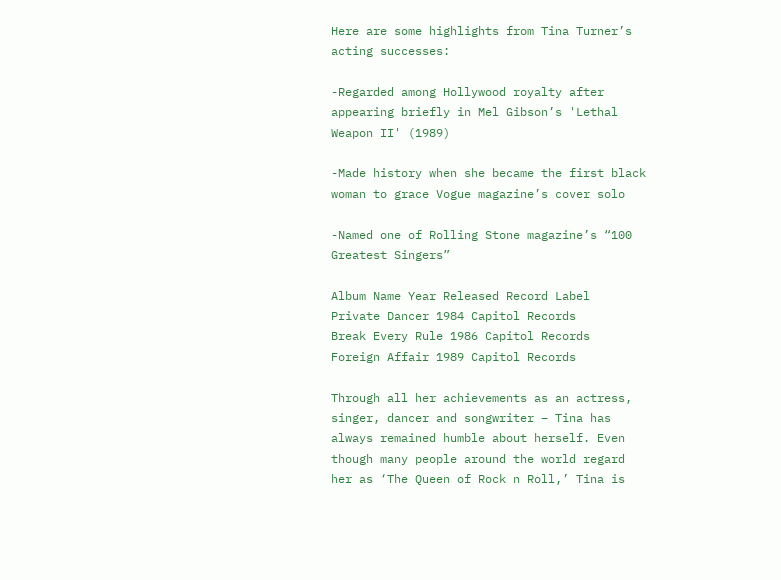Here are some highlights from Tina Turner’s acting successes:

-Regarded among Hollywood royalty after appearing briefly in Mel Gibson’s 'Lethal Weapon II' (1989)

-Made history when she became the first black woman to grace Vogue magazine’s cover solo

-Named one of Rolling Stone magazine’s “100 Greatest Singers”

Album Name Year Released Record Label
Private Dancer 1984 Capitol Records
Break Every Rule 1986 Capitol Records
Foreign Affair 1989 Capitol Records

Through all her achievements as an actress, singer, dancer and songwriter – Tina has always remained humble about herself. Even though many people around the world regard her as ‘The Queen of Rock n Roll,’ Tina is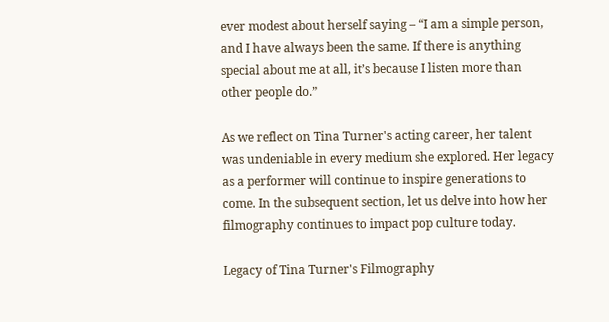ever modest about herself saying – “I am a simple person, and I have always been the same. If there is anything special about me at all, it’s because I listen more than other people do.”

As we reflect on Tina Turner's acting career, her talent was undeniable in every medium she explored. Her legacy as a performer will continue to inspire generations to come. In the subsequent section, let us delve into how her filmography continues to impact pop culture today.

Legacy of Tina Turner's Filmography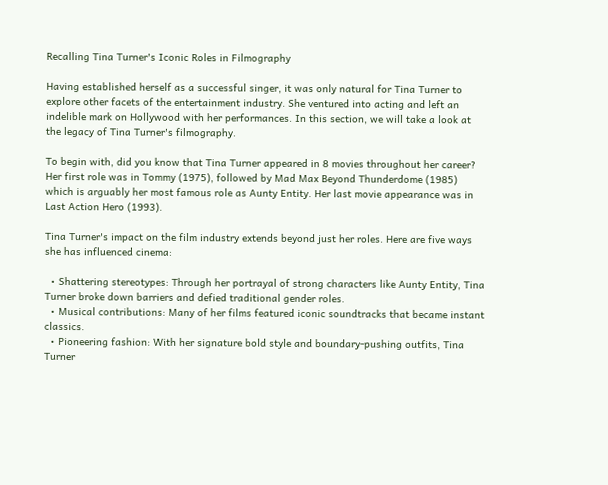Recalling Tina Turner's Iconic Roles in Filmography

Having established herself as a successful singer, it was only natural for Tina Turner to explore other facets of the entertainment industry. She ventured into acting and left an indelible mark on Hollywood with her performances. In this section, we will take a look at the legacy of Tina Turner's filmography.

To begin with, did you know that Tina Turner appeared in 8 movies throughout her career? Her first role was in Tommy (1975), followed by Mad Max Beyond Thunderdome (1985) which is arguably her most famous role as Aunty Entity. Her last movie appearance was in Last Action Hero (1993).

Tina Turner's impact on the film industry extends beyond just her roles. Here are five ways she has influenced cinema:

  • Shattering stereotypes: Through her portrayal of strong characters like Aunty Entity, Tina Turner broke down barriers and defied traditional gender roles.
  • Musical contributions: Many of her films featured iconic soundtracks that became instant classics.
  • Pioneering fashion: With her signature bold style and boundary-pushing outfits, Tina Turner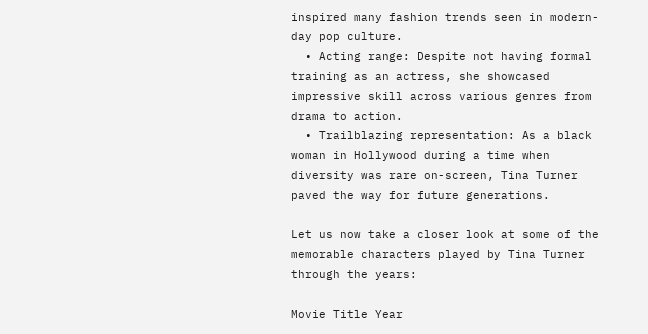inspired many fashion trends seen in modern-day pop culture.
  • Acting range: Despite not having formal training as an actress, she showcased impressive skill across various genres from drama to action.
  • Trailblazing representation: As a black woman in Hollywood during a time when diversity was rare on-screen, Tina Turner paved the way for future generations.

Let us now take a closer look at some of the memorable characters played by Tina Turner through the years:

Movie Title Year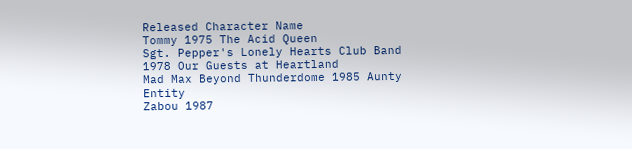Released Character Name
Tommy 1975 The Acid Queen
Sgt. Pepper's Lonely Hearts Club Band 1978 Our Guests at Heartland
Mad Max Beyond Thunderdome 1985 Aunty Entity
Zabou 1987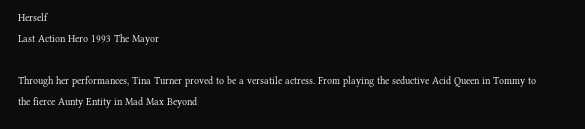Herself
Last Action Hero 1993 The Mayor

Through her performances, Tina Turner proved to be a versatile actress. From playing the seductive Acid Queen in Tommy to the fierce Aunty Entity in Mad Max Beyond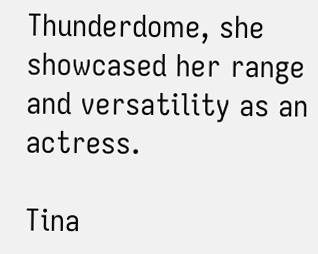Thunderdome, she showcased her range and versatility as an actress.

Tina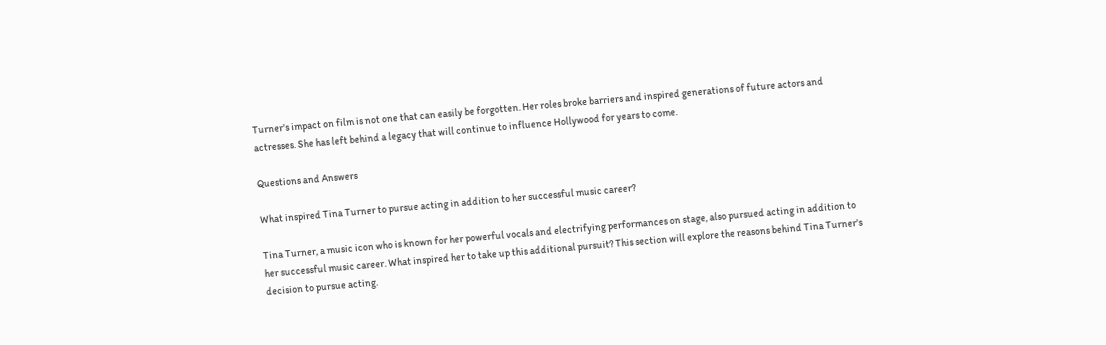Turner's impact on film is not one that can easily be forgotten. Her roles broke barriers and inspired generations of future actors and actresses. She has left behind a legacy that will continue to influence Hollywood for years to come.

Questions and Answers

What inspired Tina Turner to pursue acting in addition to her successful music career?

Tina Turner, a music icon who is known for her powerful vocals and electrifying performances on stage, also pursued acting in addition to her successful music career. What inspired her to take up this additional pursuit? This section will explore the reasons behind Tina Turner's decision to pursue acting.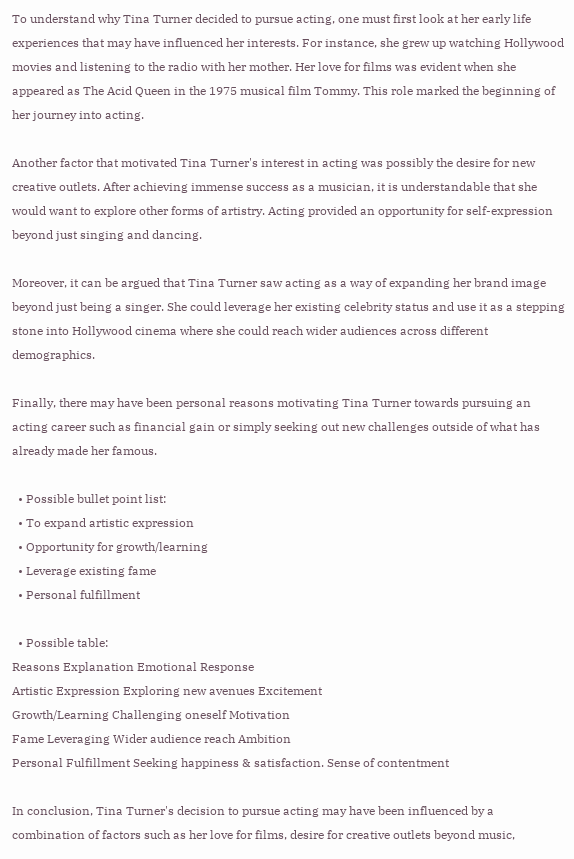To understand why Tina Turner decided to pursue acting, one must first look at her early life experiences that may have influenced her interests. For instance, she grew up watching Hollywood movies and listening to the radio with her mother. Her love for films was evident when she appeared as The Acid Queen in the 1975 musical film Tommy. This role marked the beginning of her journey into acting.

Another factor that motivated Tina Turner's interest in acting was possibly the desire for new creative outlets. After achieving immense success as a musician, it is understandable that she would want to explore other forms of artistry. Acting provided an opportunity for self-expression beyond just singing and dancing.

Moreover, it can be argued that Tina Turner saw acting as a way of expanding her brand image beyond just being a singer. She could leverage her existing celebrity status and use it as a stepping stone into Hollywood cinema where she could reach wider audiences across different demographics.

Finally, there may have been personal reasons motivating Tina Turner towards pursuing an acting career such as financial gain or simply seeking out new challenges outside of what has already made her famous.

  • Possible bullet point list:
  • To expand artistic expression
  • Opportunity for growth/learning
  • Leverage existing fame
  • Personal fulfillment

  • Possible table:
Reasons Explanation Emotional Response
Artistic Expression Exploring new avenues Excitement
Growth/Learning Challenging oneself Motivation
Fame Leveraging Wider audience reach Ambition
Personal Fulfillment Seeking happiness & satisfaction. Sense of contentment

In conclusion, Tina Turner's decision to pursue acting may have been influenced by a combination of factors such as her love for films, desire for creative outlets beyond music,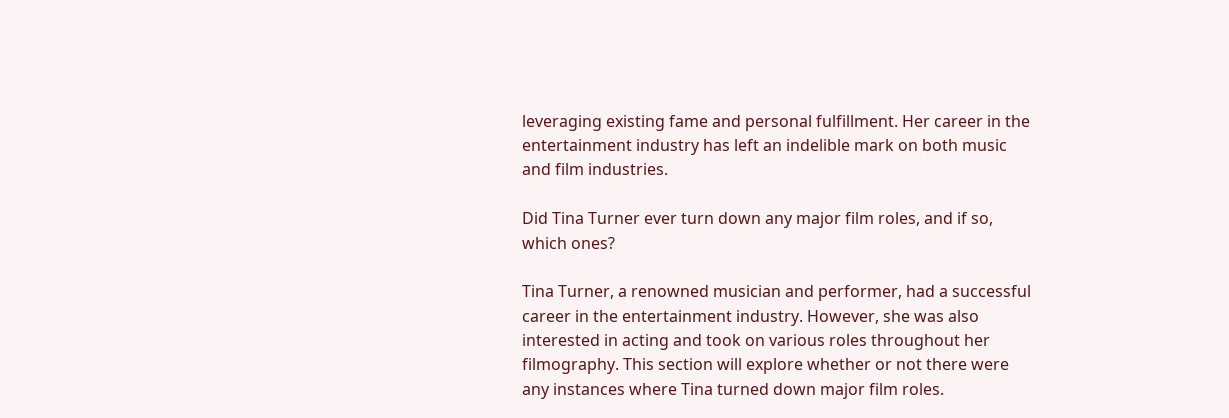leveraging existing fame and personal fulfillment. Her career in the entertainment industry has left an indelible mark on both music and film industries.

Did Tina Turner ever turn down any major film roles, and if so, which ones?

Tina Turner, a renowned musician and performer, had a successful career in the entertainment industry. However, she was also interested in acting and took on various roles throughout her filmography. This section will explore whether or not there were any instances where Tina turned down major film roles.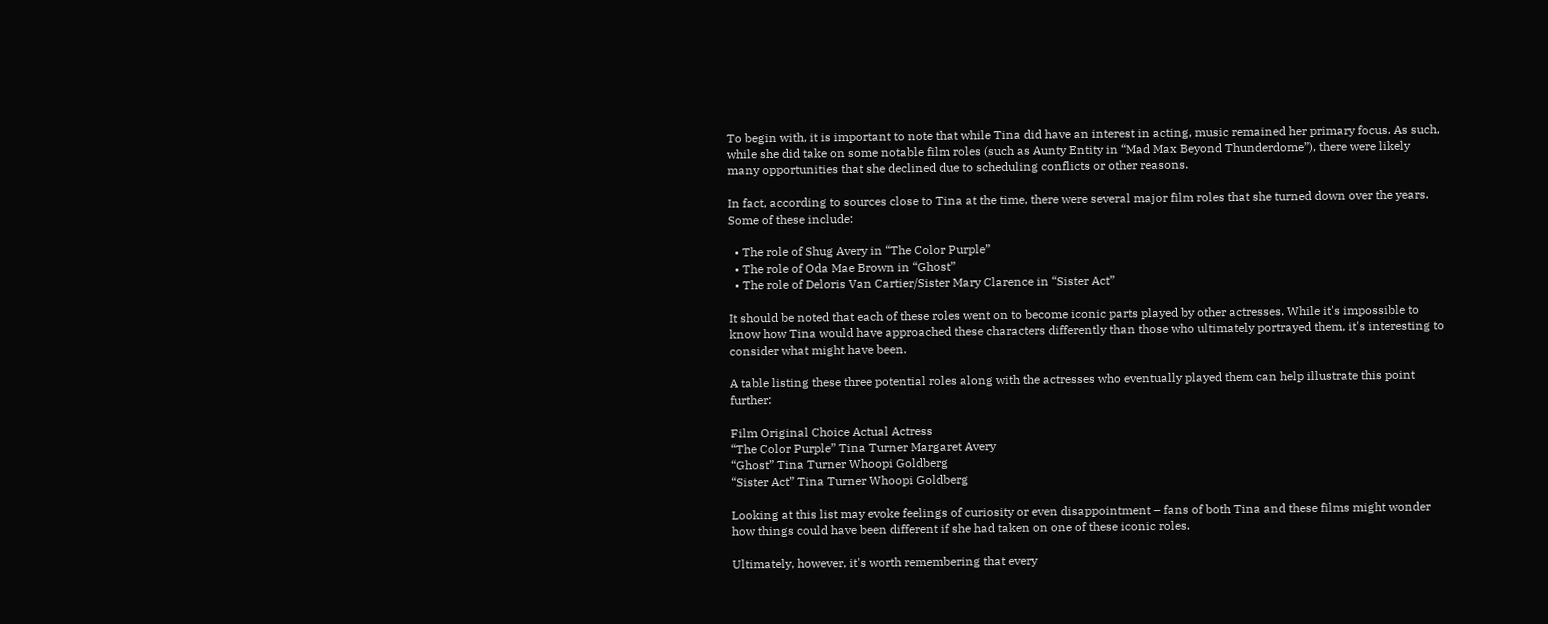To begin with, it is important to note that while Tina did have an interest in acting, music remained her primary focus. As such, while she did take on some notable film roles (such as Aunty Entity in “Mad Max Beyond Thunderdome”), there were likely many opportunities that she declined due to scheduling conflicts or other reasons.

In fact, according to sources close to Tina at the time, there were several major film roles that she turned down over the years. Some of these include:

  • The role of Shug Avery in “The Color Purple”
  • The role of Oda Mae Brown in “Ghost”
  • The role of Deloris Van Cartier/Sister Mary Clarence in “Sister Act”

It should be noted that each of these roles went on to become iconic parts played by other actresses. While it's impossible to know how Tina would have approached these characters differently than those who ultimately portrayed them, it's interesting to consider what might have been.

A table listing these three potential roles along with the actresses who eventually played them can help illustrate this point further:

Film Original Choice Actual Actress
“The Color Purple” Tina Turner Margaret Avery
“Ghost” Tina Turner Whoopi Goldberg
“Sister Act” Tina Turner Whoopi Goldberg

Looking at this list may evoke feelings of curiosity or even disappointment – fans of both Tina and these films might wonder how things could have been different if she had taken on one of these iconic roles.

Ultimately, however, it's worth remembering that every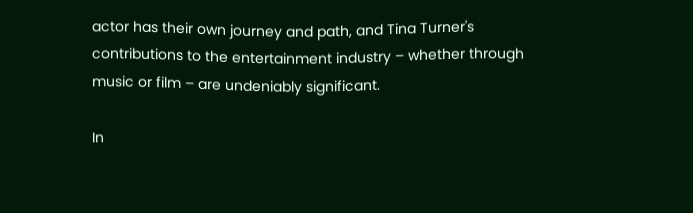actor has their own journey and path, and Tina Turner's contributions to the entertainment industry – whether through music or film – are undeniably significant.

In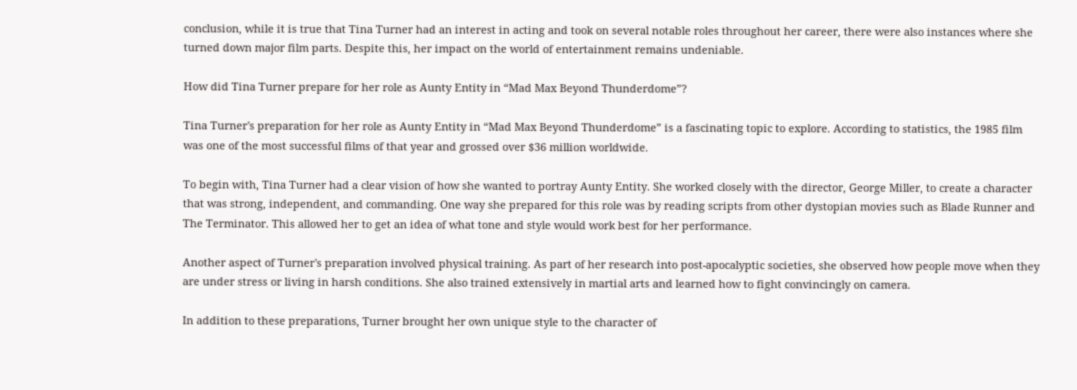conclusion, while it is true that Tina Turner had an interest in acting and took on several notable roles throughout her career, there were also instances where she turned down major film parts. Despite this, her impact on the world of entertainment remains undeniable.

How did Tina Turner prepare for her role as Aunty Entity in “Mad Max Beyond Thunderdome”?

Tina Turner's preparation for her role as Aunty Entity in “Mad Max Beyond Thunderdome” is a fascinating topic to explore. According to statistics, the 1985 film was one of the most successful films of that year and grossed over $36 million worldwide.

To begin with, Tina Turner had a clear vision of how she wanted to portray Aunty Entity. She worked closely with the director, George Miller, to create a character that was strong, independent, and commanding. One way she prepared for this role was by reading scripts from other dystopian movies such as Blade Runner and The Terminator. This allowed her to get an idea of what tone and style would work best for her performance.

Another aspect of Turner's preparation involved physical training. As part of her research into post-apocalyptic societies, she observed how people move when they are under stress or living in harsh conditions. She also trained extensively in martial arts and learned how to fight convincingly on camera.

In addition to these preparations, Turner brought her own unique style to the character of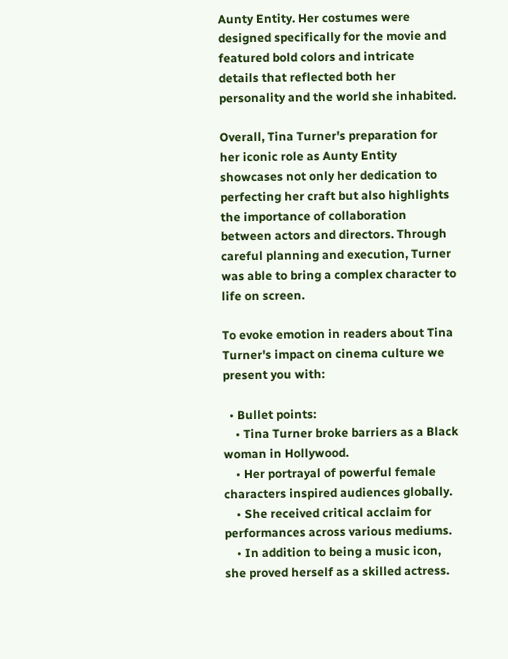Aunty Entity. Her costumes were designed specifically for the movie and featured bold colors and intricate details that reflected both her personality and the world she inhabited.

Overall, Tina Turner's preparation for her iconic role as Aunty Entity showcases not only her dedication to perfecting her craft but also highlights the importance of collaboration between actors and directors. Through careful planning and execution, Turner was able to bring a complex character to life on screen.

To evoke emotion in readers about Tina Turner's impact on cinema culture we present you with:

  • Bullet points:
    • Tina Turner broke barriers as a Black woman in Hollywood.
    • Her portrayal of powerful female characters inspired audiences globally.
    • She received critical acclaim for performances across various mediums.
    • In addition to being a music icon, she proved herself as a skilled actress.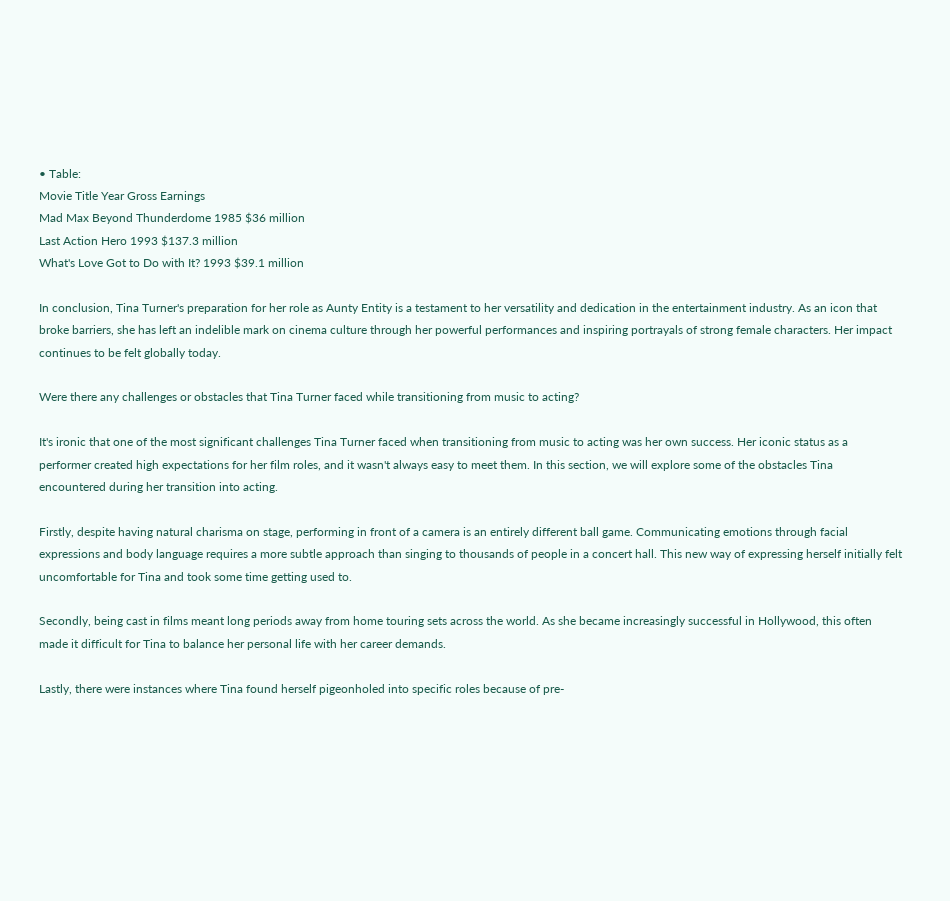• Table:
Movie Title Year Gross Earnings
Mad Max Beyond Thunderdome 1985 $36 million
Last Action Hero 1993 $137.3 million
What's Love Got to Do with It? 1993 $39.1 million

In conclusion, Tina Turner's preparation for her role as Aunty Entity is a testament to her versatility and dedication in the entertainment industry. As an icon that broke barriers, she has left an indelible mark on cinema culture through her powerful performances and inspiring portrayals of strong female characters. Her impact continues to be felt globally today.

Were there any challenges or obstacles that Tina Turner faced while transitioning from music to acting?

It's ironic that one of the most significant challenges Tina Turner faced when transitioning from music to acting was her own success. Her iconic status as a performer created high expectations for her film roles, and it wasn't always easy to meet them. In this section, we will explore some of the obstacles Tina encountered during her transition into acting.

Firstly, despite having natural charisma on stage, performing in front of a camera is an entirely different ball game. Communicating emotions through facial expressions and body language requires a more subtle approach than singing to thousands of people in a concert hall. This new way of expressing herself initially felt uncomfortable for Tina and took some time getting used to.

Secondly, being cast in films meant long periods away from home touring sets across the world. As she became increasingly successful in Hollywood, this often made it difficult for Tina to balance her personal life with her career demands.

Lastly, there were instances where Tina found herself pigeonholed into specific roles because of pre-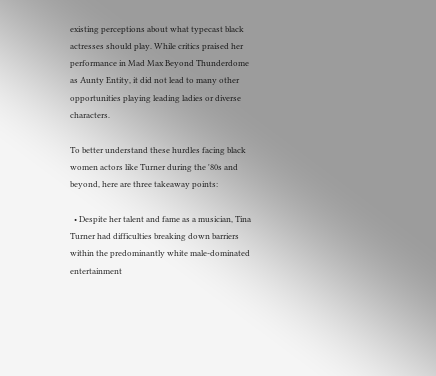existing perceptions about what typecast black actresses should play. While critics praised her performance in Mad Max Beyond Thunderdome as Aunty Entity, it did not lead to many other opportunities playing leading ladies or diverse characters.

To better understand these hurdles facing black women actors like Turner during the '80s and beyond, here are three takeaway points:

  • Despite her talent and fame as a musician, Tina Turner had difficulties breaking down barriers within the predominantly white male-dominated entertainment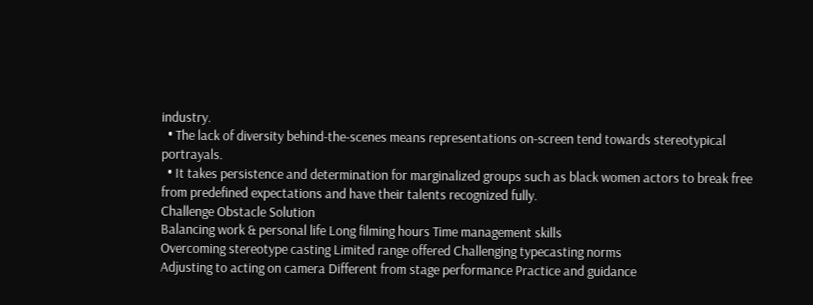industry.
  • The lack of diversity behind-the-scenes means representations on-screen tend towards stereotypical portrayals.
  • It takes persistence and determination for marginalized groups such as black women actors to break free from predefined expectations and have their talents recognized fully.
Challenge Obstacle Solution
Balancing work & personal life Long filming hours Time management skills
Overcoming stereotype casting Limited range offered Challenging typecasting norms
Adjusting to acting on camera Different from stage performance Practice and guidance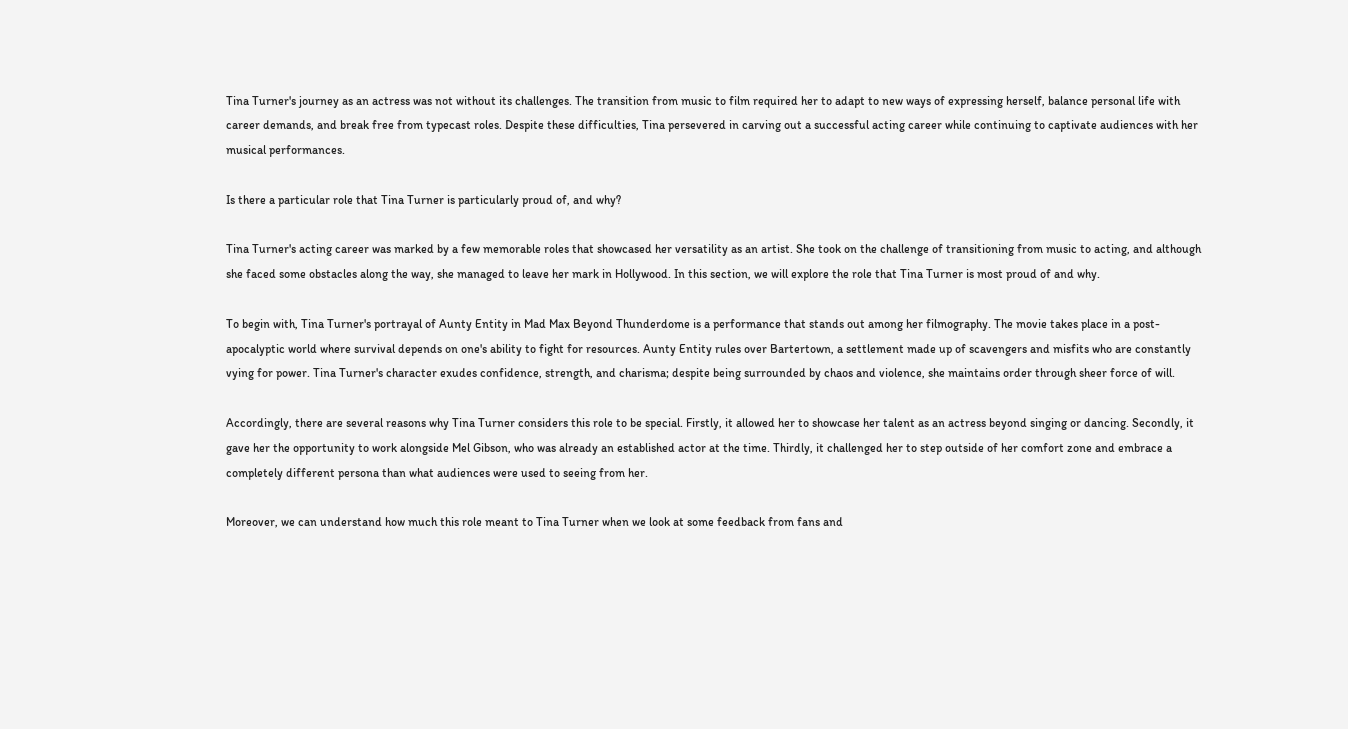Tina Turner's journey as an actress was not without its challenges. The transition from music to film required her to adapt to new ways of expressing herself, balance personal life with career demands, and break free from typecast roles. Despite these difficulties, Tina persevered in carving out a successful acting career while continuing to captivate audiences with her musical performances.

Is there a particular role that Tina Turner is particularly proud of, and why?

Tina Turner's acting career was marked by a few memorable roles that showcased her versatility as an artist. She took on the challenge of transitioning from music to acting, and although she faced some obstacles along the way, she managed to leave her mark in Hollywood. In this section, we will explore the role that Tina Turner is most proud of and why.

To begin with, Tina Turner's portrayal of Aunty Entity in Mad Max Beyond Thunderdome is a performance that stands out among her filmography. The movie takes place in a post-apocalyptic world where survival depends on one's ability to fight for resources. Aunty Entity rules over Bartertown, a settlement made up of scavengers and misfits who are constantly vying for power. Tina Turner's character exudes confidence, strength, and charisma; despite being surrounded by chaos and violence, she maintains order through sheer force of will.

Accordingly, there are several reasons why Tina Turner considers this role to be special. Firstly, it allowed her to showcase her talent as an actress beyond singing or dancing. Secondly, it gave her the opportunity to work alongside Mel Gibson, who was already an established actor at the time. Thirdly, it challenged her to step outside of her comfort zone and embrace a completely different persona than what audiences were used to seeing from her.

Moreover, we can understand how much this role meant to Tina Turner when we look at some feedback from fans and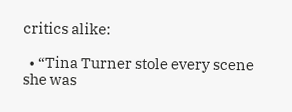critics alike:

  • “Tina Turner stole every scene she was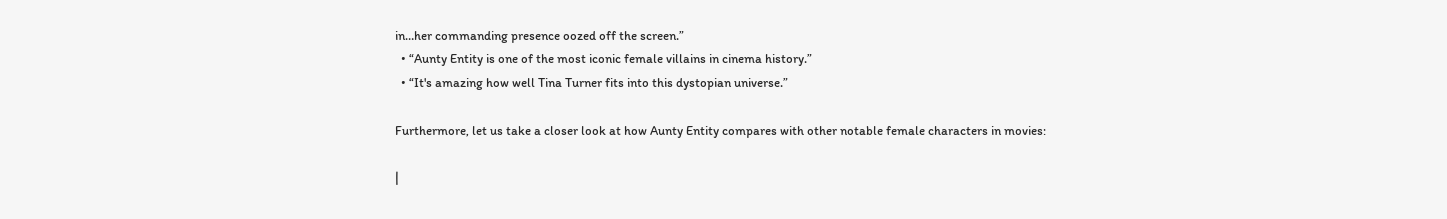in…her commanding presence oozed off the screen.”
  • “Aunty Entity is one of the most iconic female villains in cinema history.”
  • “It's amazing how well Tina Turner fits into this dystopian universe.”

Furthermore, let us take a closer look at how Aunty Entity compares with other notable female characters in movies:

|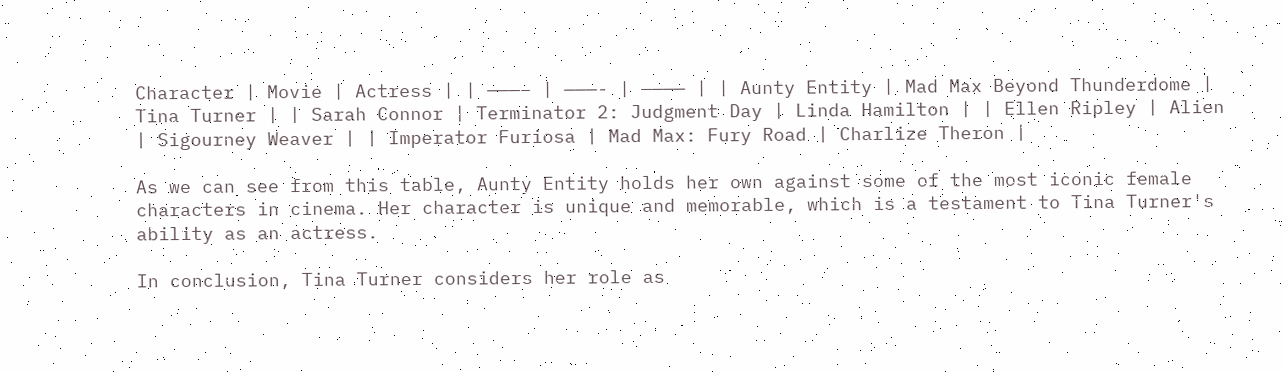Character | Movie | Actress | | ———– | ———- | ———— | | Aunty Entity | Mad Max Beyond Thunderdome | Tina Turner | | Sarah Connor | Terminator 2: Judgment Day | Linda Hamilton | | Ellen Ripley | Alien | Sigourney Weaver | | Imperator Furiosa | Mad Max: Fury Road | Charlize Theron |

As we can see from this table, Aunty Entity holds her own against some of the most iconic female characters in cinema. Her character is unique and memorable, which is a testament to Tina Turner's ability as an actress.

In conclusion, Tina Turner considers her role as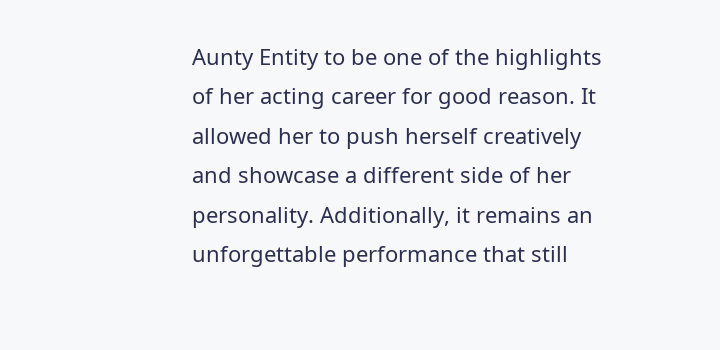Aunty Entity to be one of the highlights of her acting career for good reason. It allowed her to push herself creatively and showcase a different side of her personality. Additionally, it remains an unforgettable performance that still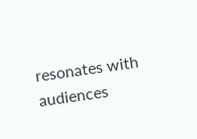resonates with audiences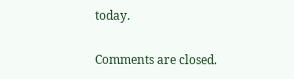today.

Comments are closed.